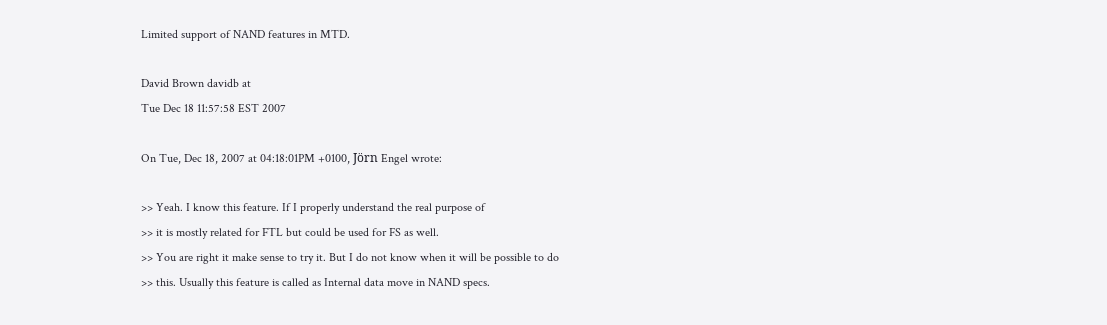Limited support of NAND features in MTD.

David Brown davidb at
Tue Dec 18 11:57:58 EST 2007

On Tue, Dec 18, 2007 at 04:18:01PM +0100, Jörn Engel wrote:

>> Yeah. I know this feature. If I properly understand the real purpose of
>> it is mostly related for FTL but could be used for FS as well.
>> You are right it make sense to try it. But I do not know when it will be possible to do
>> this. Usually this feature is called as Internal data move in NAND specs.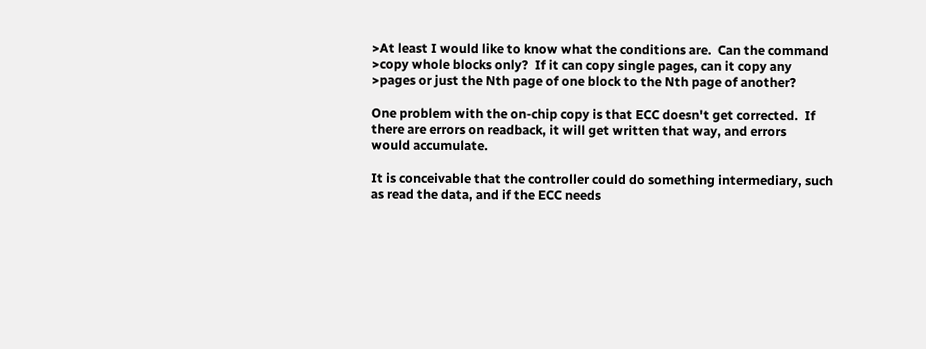>At least I would like to know what the conditions are.  Can the command
>copy whole blocks only?  If it can copy single pages, can it copy any
>pages or just the Nth page of one block to the Nth page of another?

One problem with the on-chip copy is that ECC doesn't get corrected.  If
there are errors on readback, it will get written that way, and errors
would accumulate.

It is conceivable that the controller could do something intermediary, such
as read the data, and if the ECC needs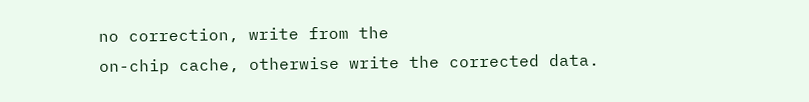no correction, write from the
on-chip cache, otherwise write the corrected data.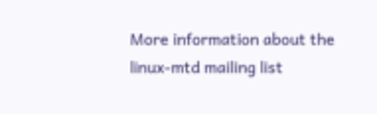More information about the linux-mtd mailing list